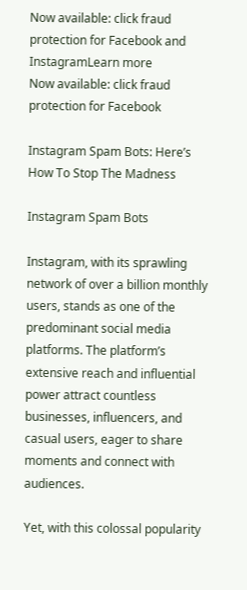Now available: click fraud protection for Facebook and InstagramLearn more
Now available: click fraud protection for Facebook

Instagram Spam Bots: Here’s How To Stop The Madness

Instagram Spam Bots

Instagram, with its sprawling network of over a billion monthly users, stands as one of the predominant social media platforms. The platform’s extensive reach and influential power attract countless businesses, influencers, and casual users, eager to share moments and connect with audiences.

Yet, with this colossal popularity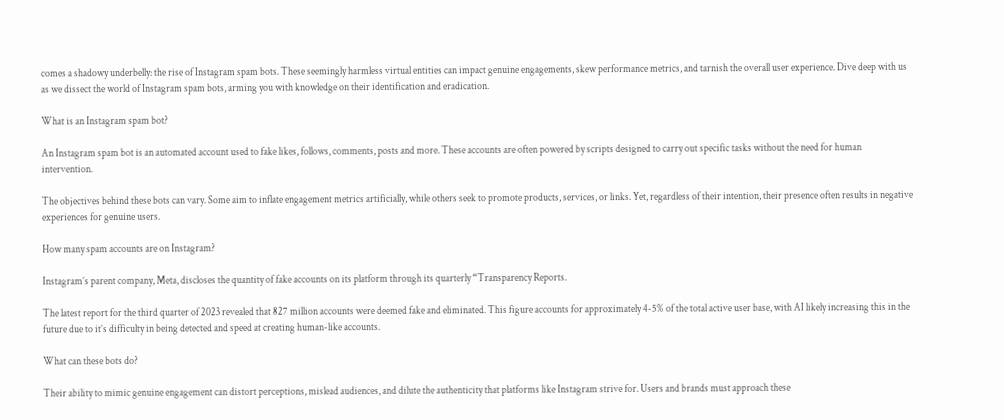comes a shadowy underbelly: the rise of Instagram spam bots. These seemingly harmless virtual entities can impact genuine engagements, skew performance metrics, and tarnish the overall user experience. Dive deep with us as we dissect the world of Instagram spam bots, arming you with knowledge on their identification and eradication.

What is an Instagram spam bot?

An Instagram spam bot is an automated account used to fake likes, follows, comments, posts and more. These accounts are often powered by scripts designed to carry out specific tasks without the need for human intervention.

The objectives behind these bots can vary. Some aim to inflate engagement metrics artificially, while others seek to promote products, services, or links. Yet, regardless of their intention, their presence often results in negative experiences for genuine users.

How many spam accounts are on Instagram?

Instagram’s parent company, Meta, discloses the quantity of fake accounts on its platform through its quarterly “Transparency Reports.

The latest report for the third quarter of 2023 revealed that 827 million accounts were deemed fake and eliminated. This figure accounts for approximately 4-5% of the total active user base, with AI likely increasing this in the future due to it’s difficulty in being detected and speed at creating human-like accounts.

What can these bots do?

Their ability to mimic genuine engagement can distort perceptions, mislead audiences, and dilute the authenticity that platforms like Instagram strive for. Users and brands must approach these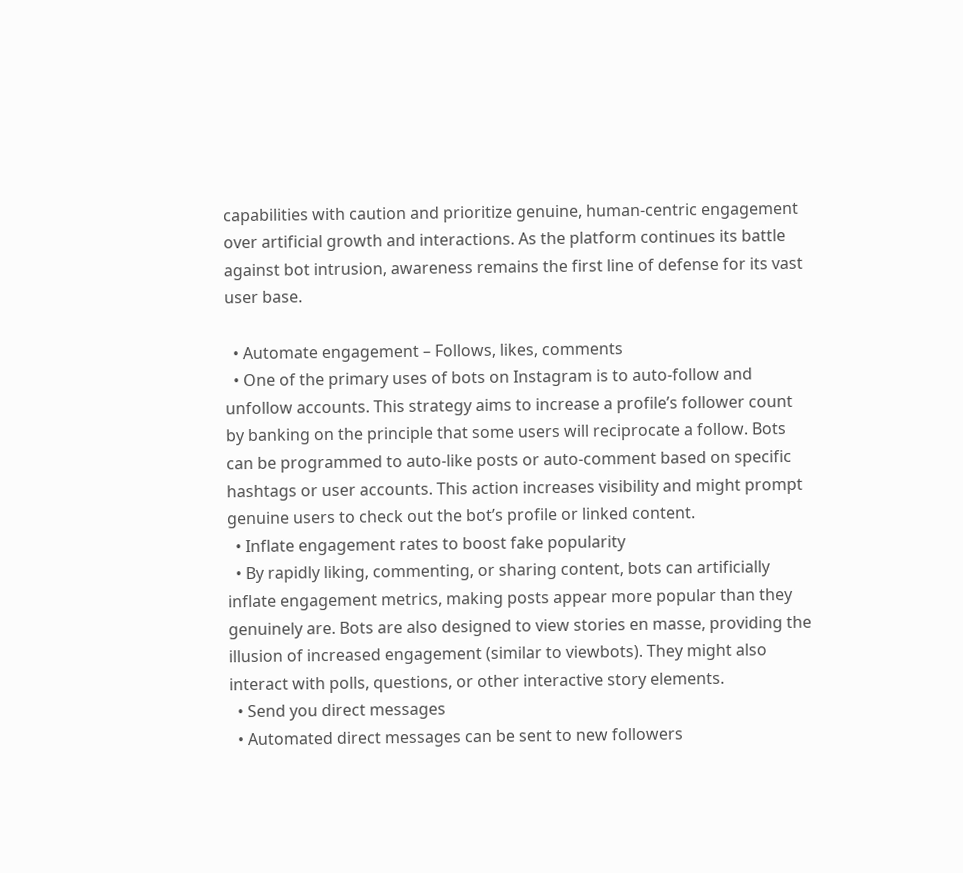capabilities with caution and prioritize genuine, human-centric engagement over artificial growth and interactions. As the platform continues its battle against bot intrusion, awareness remains the first line of defense for its vast user base.

  • Automate engagement – Follows, likes, comments
  • One of the primary uses of bots on Instagram is to auto-follow and unfollow accounts. This strategy aims to increase a profile’s follower count by banking on the principle that some users will reciprocate a follow. Bots can be programmed to auto-like posts or auto-comment based on specific hashtags or user accounts. This action increases visibility and might prompt genuine users to check out the bot’s profile or linked content.
  • Inflate engagement rates to boost fake popularity
  • By rapidly liking, commenting, or sharing content, bots can artificially inflate engagement metrics, making posts appear more popular than they genuinely are. Bots are also designed to view stories en masse, providing the illusion of increased engagement (similar to viewbots). They might also interact with polls, questions, or other interactive story elements.
  • Send you direct messages
  • Automated direct messages can be sent to new followers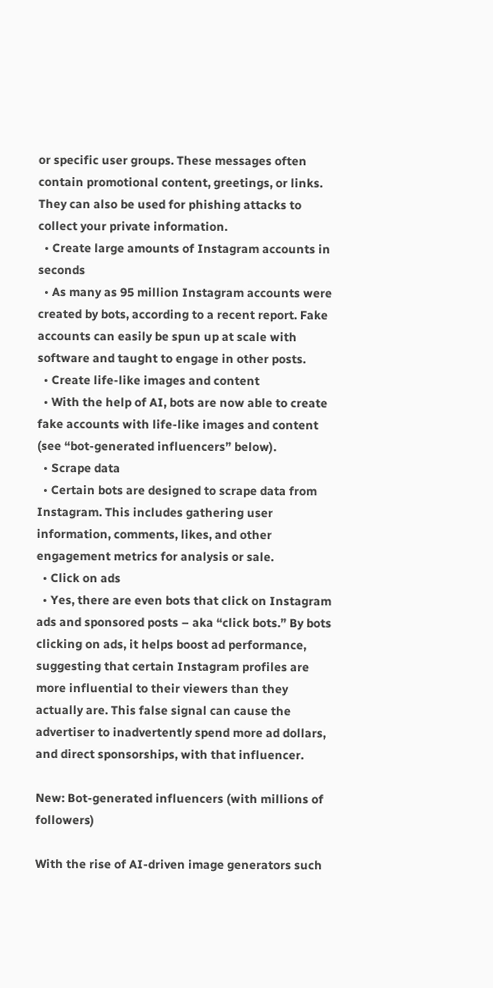or specific user groups. These messages often contain promotional content, greetings, or links. They can also be used for phishing attacks to collect your private information.
  • Create large amounts of Instagram accounts in seconds
  • As many as 95 million Instagram accounts were created by bots, according to a recent report. Fake accounts can easily be spun up at scale with software and taught to engage in other posts.
  • Create life-like images and content
  • With the help of AI, bots are now able to create fake accounts with life-like images and content (see “bot-generated influencers” below).
  • Scrape data
  • Certain bots are designed to scrape data from Instagram. This includes gathering user information, comments, likes, and other engagement metrics for analysis or sale.
  • Click on ads
  • Yes, there are even bots that click on Instagram ads and sponsored posts – aka “click bots.” By bots clicking on ads, it helps boost ad performance, suggesting that certain Instagram profiles are more influential to their viewers than they actually are. This false signal can cause the advertiser to inadvertently spend more ad dollars, and direct sponsorships, with that influencer.

New: Bot-generated influencers (with millions of followers)

With the rise of AI-driven image generators such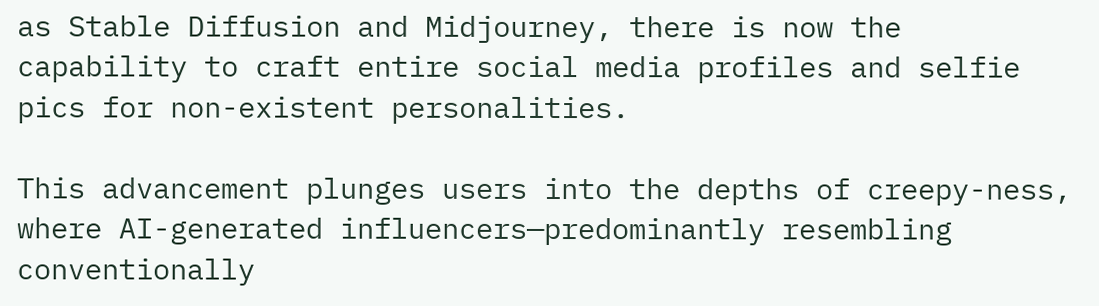as Stable Diffusion and Midjourney, there is now the capability to craft entire social media profiles and selfie pics for non-existent personalities.

This advancement plunges users into the depths of creepy-ness, where AI-generated influencers—predominantly resembling conventionally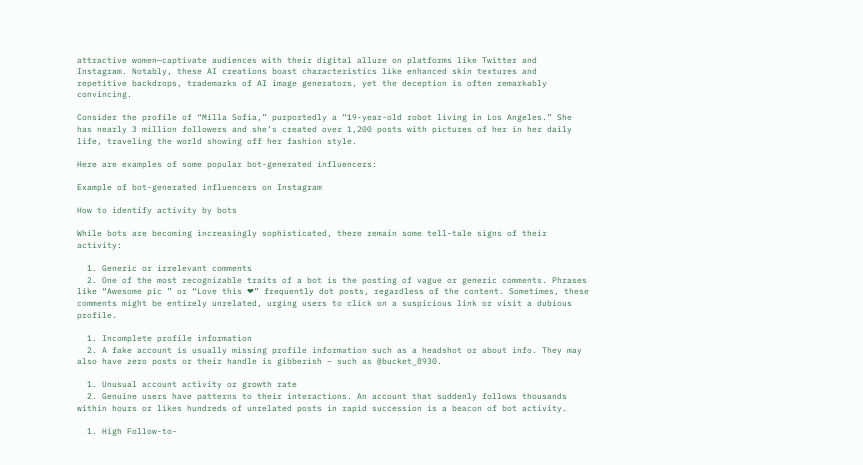attractive women—captivate audiences with their digital allure on platforms like Twitter and Instagram. Notably, these AI creations boast characteristics like enhanced skin textures and repetitive backdrops, trademarks of AI image generators, yet the deception is often remarkably convincing.

Consider the profile of “Milla Sofia,” purportedly a “19-year-old robot living in Los Angeles.” She has nearly 3 million followers and she’s created over 1,200 posts with pictures of her in her daily life, traveling the world showing off her fashion style.

Here are examples of some popular bot-generated influencers:

Example of bot-generated influencers on Instagram

How to identify activity by bots

While bots are becoming increasingly sophisticated, there remain some tell-tale signs of their activity:

  1. Generic or irrelevant comments
  2. One of the most recognizable traits of a bot is the posting of vague or generic comments. Phrases like “Awesome pic ” or “Love this ❤” frequently dot posts, regardless of the content. Sometimes, these comments might be entirely unrelated, urging users to click on a suspicious link or visit a dubious profile.

  1. Incomplete profile information
  2. A fake account is usually missing profile information such as a headshot or about info. They may also have zero posts or their handle is gibberish – such as @bucket_8930.

  1. Unusual account activity or growth rate
  2. Genuine users have patterns to their interactions. An account that suddenly follows thousands within hours or likes hundreds of unrelated posts in rapid succession is a beacon of bot activity.

  1. High Follow-to-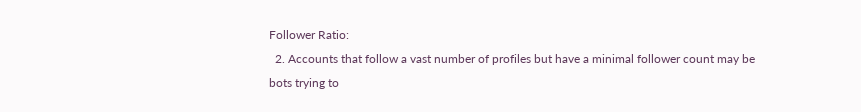Follower Ratio:
  2. Accounts that follow a vast number of profiles but have a minimal follower count may be bots trying to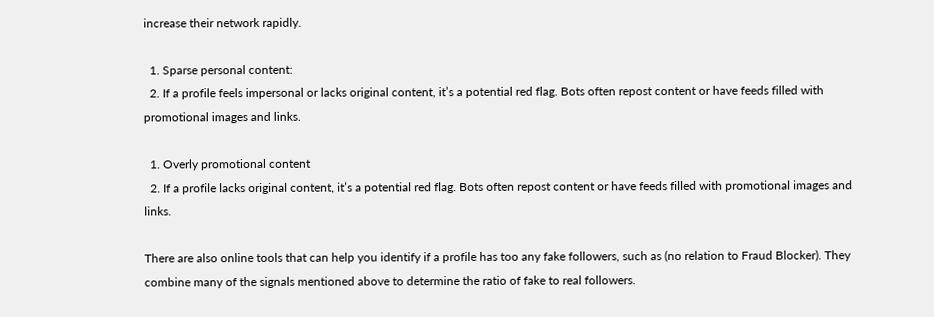increase their network rapidly.

  1. Sparse personal content:
  2. If a profile feels impersonal or lacks original content, it’s a potential red flag. Bots often repost content or have feeds filled with promotional images and links.

  1. Overly promotional content
  2. If a profile lacks original content, it’s a potential red flag. Bots often repost content or have feeds filled with promotional images and links.

There are also online tools that can help you identify if a profile has too any fake followers, such as (no relation to Fraud Blocker). They combine many of the signals mentioned above to determine the ratio of fake to real followers.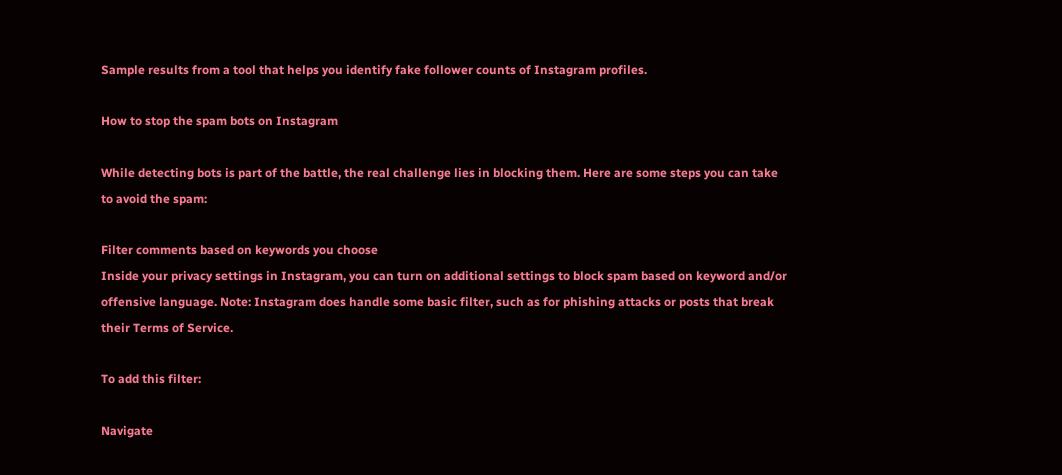Sample results from a tool that helps you identify fake follower counts of Instagram profiles.

How to stop the spam bots on Instagram

While detecting bots is part of the battle, the real challenge lies in blocking them. Here are some steps you can take to avoid the spam:

Filter comments based on keywords you choose
Inside your privacy settings in Instagram, you can turn on additional settings to block spam based on keyword and/or offensive language. Note: Instagram does handle some basic filter, such as for phishing attacks or posts that break their Terms of Service.

To add this filter:

Navigate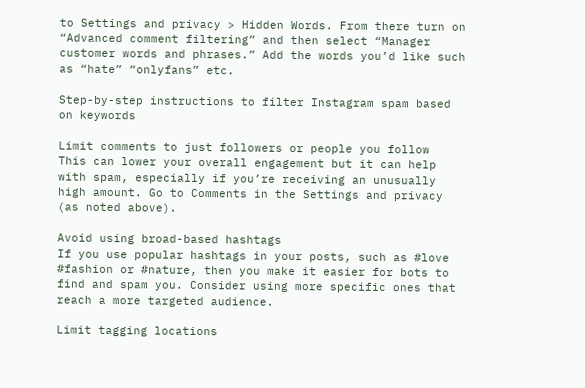to Settings and privacy > Hidden Words. From there turn on “Advanced comment filtering” and then select “Manager customer words and phrases.” Add the words you’d like such as “hate” “onlyfans” etc.

Step-by-step instructions to filter Instagram spam based on keywords

Limit comments to just followers or people you follow
This can lower your overall engagement but it can help with spam, especially if you’re receiving an unusually high amount. Go to Comments in the Settings and privacy (as noted above).

Avoid using broad-based hashtags
If you use popular hashtags in your posts, such as #love #fashion or #nature, then you make it easier for bots to find and spam you. Consider using more specific ones that reach a more targeted audience.

Limit tagging locations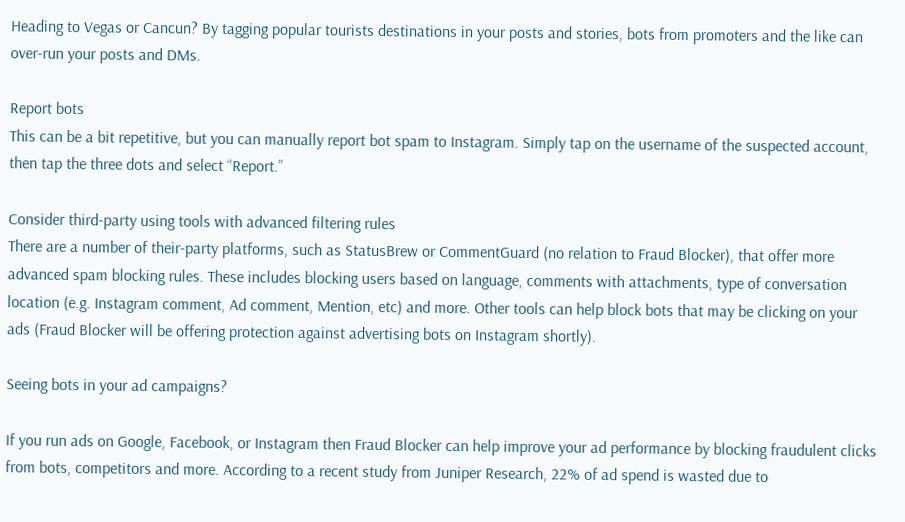Heading to Vegas or Cancun? By tagging popular tourists destinations in your posts and stories, bots from promoters and the like can over-run your posts and DMs.

Report bots
This can be a bit repetitive, but you can manually report bot spam to Instagram. Simply tap on the username of the suspected account, then tap the three dots and select “Report.”

Consider third-party using tools with advanced filtering rules
There are a number of their-party platforms, such as StatusBrew or CommentGuard (no relation to Fraud Blocker), that offer more advanced spam blocking rules. These includes blocking users based on language, comments with attachments, type of conversation location (e.g. Instagram comment, Ad comment, Mention, etc) and more. Other tools can help block bots that may be clicking on your ads (Fraud Blocker will be offering protection against advertising bots on Instagram shortly).

Seeing bots in your ad campaigns?

If you run ads on Google, Facebook, or Instagram then Fraud Blocker can help improve your ad performance by blocking fraudulent clicks from bots, competitors and more. According to a recent study from Juniper Research, 22% of ad spend is wasted due to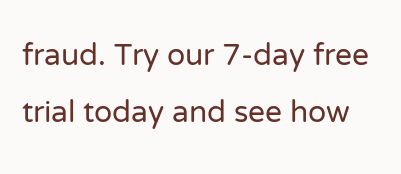fraud. Try our 7-day free trial today and see how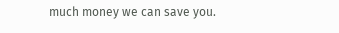much money we can save you.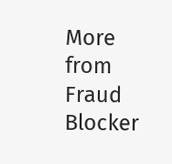More from Fraud Blocker